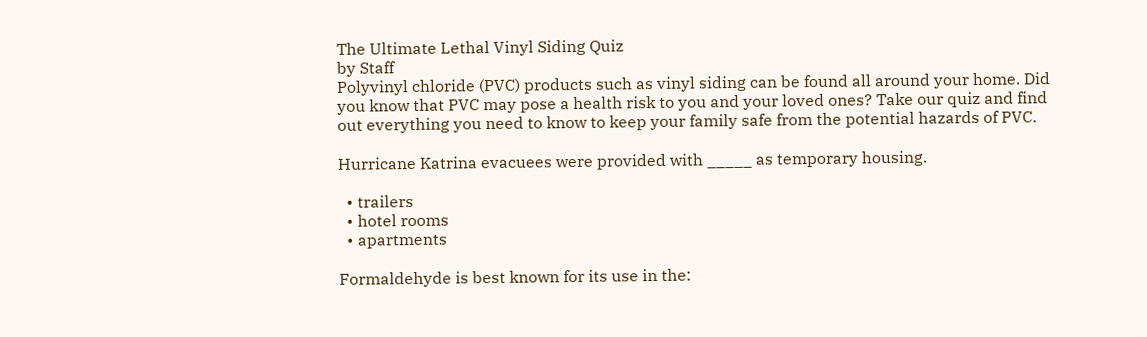The Ultimate Lethal Vinyl Siding Quiz
by Staff
Polyvinyl chloride (PVC) products such as vinyl siding can be found all around your home. Did you know that PVC may pose a health risk to you and your loved ones? Take our quiz and find out everything you need to know to keep your family safe from the potential hazards of PVC.

Hurricane Katrina evacuees were provided with _____ as temporary housing.

  • trailers
  • hotel rooms
  • apartments

Formaldehyde is best known for its use in the: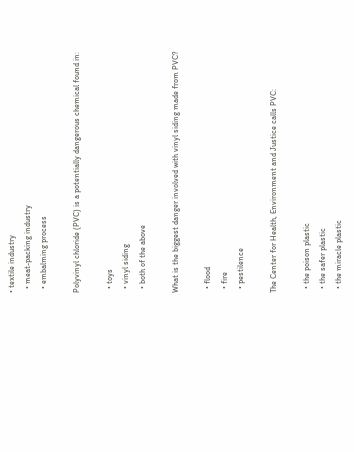• textile industry
  • meat-packing industry
  • embalming process

Polyvinyl chloride (PVC) is a potentially dangerous chemical found in:

  • toys
  • vinyl siding
  • both of the above

What is the biggest danger involved with vinyl siding made from PVC?

  • flood
  • fire
  • pestilence

The Center for Health, Environment and Justice calls PVC:

  • the poison plastic
  • the safer plastic
  • the miracle plastic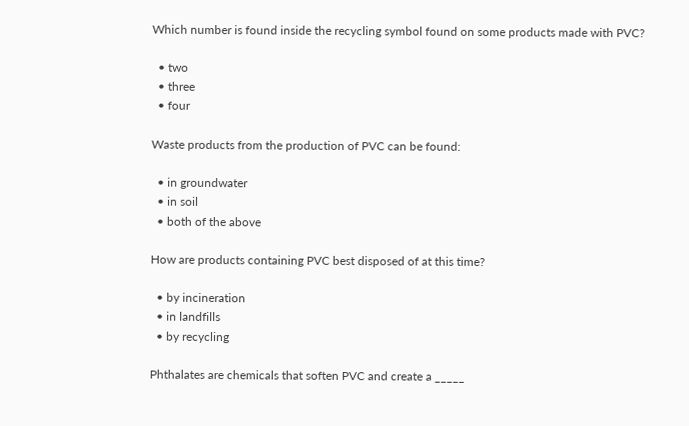Which number is found inside the recycling symbol found on some products made with PVC?

  • two
  • three
  • four

Waste products from the production of PVC can be found:

  • in groundwater
  • in soil
  • both of the above

How are products containing PVC best disposed of at this time?

  • by incineration
  • in landfills
  • by recycling

Phthalates are chemicals that soften PVC and create a _____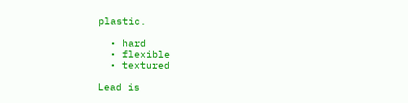plastic.

  • hard
  • flexible
  • textured

Lead is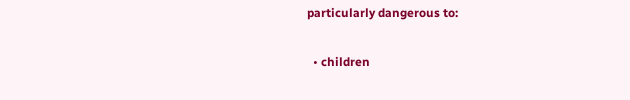particularly dangerous to:

  • children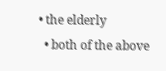• the elderly
  • both of the above